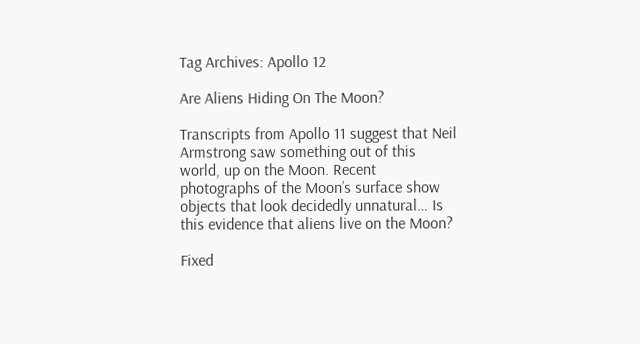Tag Archives: Apollo 12

Are Aliens Hiding On The Moon?

Transcripts from Apollo 11 suggest that Neil Armstrong saw something out of this world, up on the Moon. Recent photographs of the Moon’s surface show objects that look decidedly unnatural… Is this evidence that aliens live on the Moon?

Fixed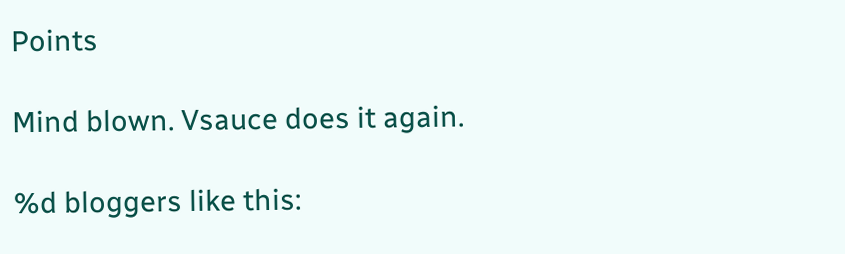Points

Mind blown. Vsauce does it again.

%d bloggers like this: